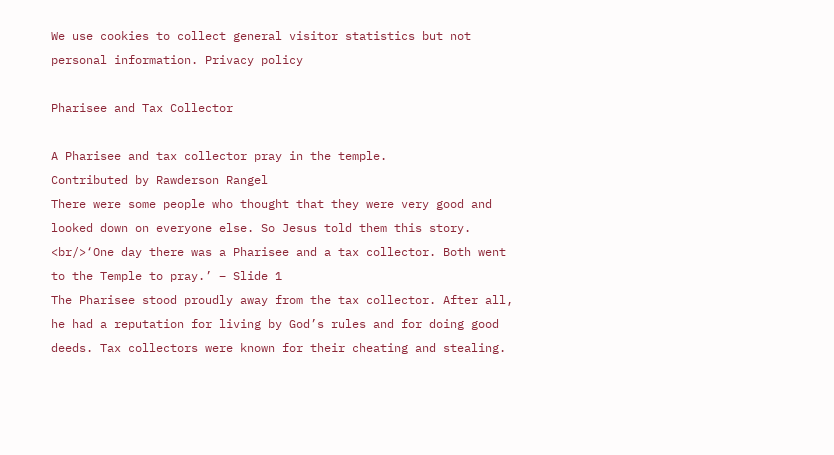We use cookies to collect general visitor statistics but not personal information. Privacy policy

Pharisee and Tax Collector

A Pharisee and tax collector pray in the temple.
Contributed by Rawderson Rangel
There were some people who thought that they were very good and looked down on everyone else. So Jesus told them this story. <br/>‘One day there was a Pharisee and a tax collector. Both went to the Temple to pray.’ – Slide 1
The Pharisee stood proudly away from the tax collector. After all, he had a reputation for living by God’s rules and for doing good deeds. Tax collectors were known for their cheating and stealing.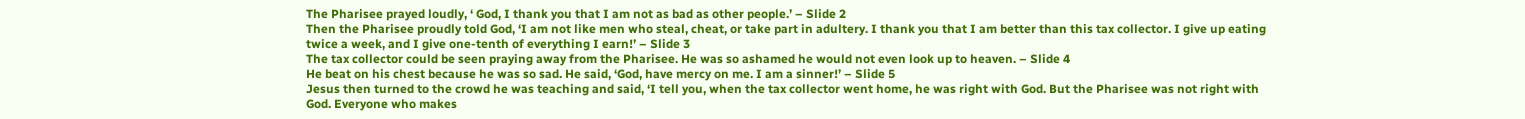The Pharisee prayed loudly, ‘ God, I thank you that I am not as bad as other people.’ – Slide 2
Then the Pharisee proudly told God, ‘I am not like men who steal, cheat, or take part in adultery. I thank you that I am better than this tax collector. I give up eating twice a week, and I give one-tenth of everything I earn!’ – Slide 3
The tax collector could be seen praying away from the Pharisee. He was so ashamed he would not even look up to heaven. – Slide 4
He beat on his chest because he was so sad. He said, ‘God, have mercy on me. I am a sinner!’ – Slide 5
Jesus then turned to the crowd he was teaching and said, ‘I tell you, when the tax collector went home, he was right with God. But the Pharisee was not right with God. Everyone who makes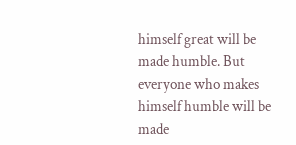himself great will be made humble. But everyone who makes himself humble will be made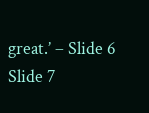great.’ – Slide 6
Slide 7